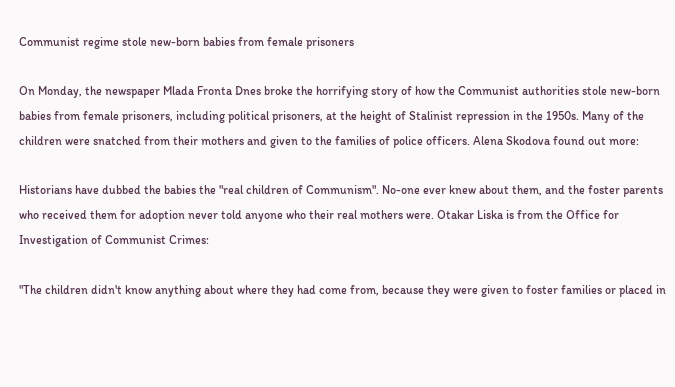Communist regime stole new-born babies from female prisoners

On Monday, the newspaper Mlada Fronta Dnes broke the horrifying story of how the Communist authorities stole new-born babies from female prisoners, including political prisoners, at the height of Stalinist repression in the 1950s. Many of the children were snatched from their mothers and given to the families of police officers. Alena Skodova found out more:

Historians have dubbed the babies the "real children of Communism". No-one ever knew about them, and the foster parents who received them for adoption never told anyone who their real mothers were. Otakar Liska is from the Office for Investigation of Communist Crimes:

"The children didn't know anything about where they had come from, because they were given to foster families or placed in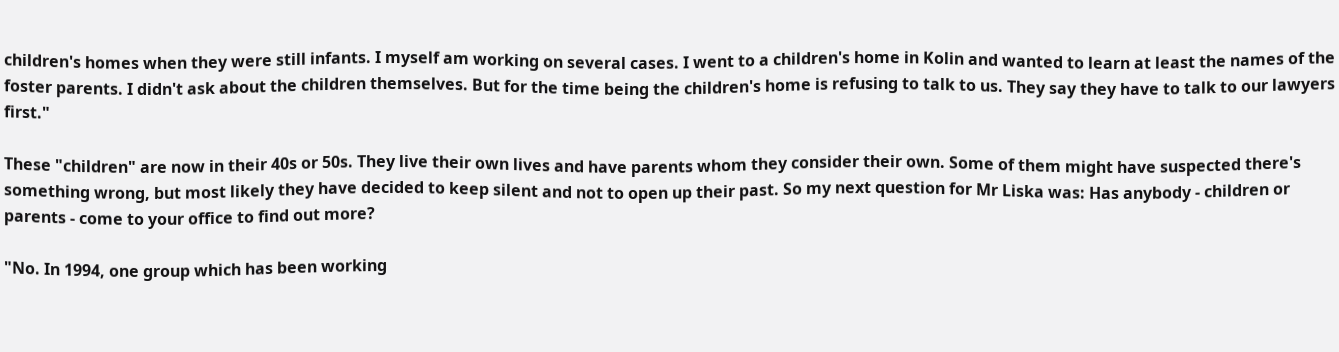children's homes when they were still infants. I myself am working on several cases. I went to a children's home in Kolin and wanted to learn at least the names of the foster parents. I didn't ask about the children themselves. But for the time being the children's home is refusing to talk to us. They say they have to talk to our lawyers first."

These "children" are now in their 40s or 50s. They live their own lives and have parents whom they consider their own. Some of them might have suspected there's something wrong, but most likely they have decided to keep silent and not to open up their past. So my next question for Mr Liska was: Has anybody - children or parents - come to your office to find out more?

"No. In 1994, one group which has been working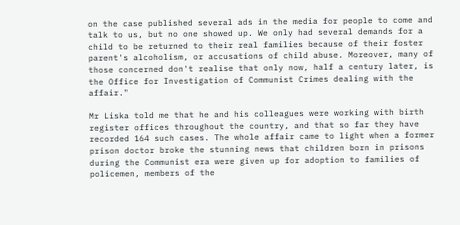on the case published several ads in the media for people to come and talk to us, but no one showed up. We only had several demands for a child to be returned to their real families because of their foster parent's alcoholism, or accusations of child abuse. Moreover, many of those concerned don't realise that only now, half a century later, is the Office for Investigation of Communist Crimes dealing with the affair."

Mr Liska told me that he and his colleagues were working with birth register offices throughout the country, and that so far they have recorded 164 such cases. The whole affair came to light when a former prison doctor broke the stunning news that children born in prisons during the Communist era were given up for adoption to families of policemen, members of the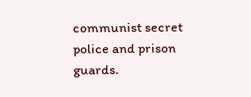communist secret police and prison guards.